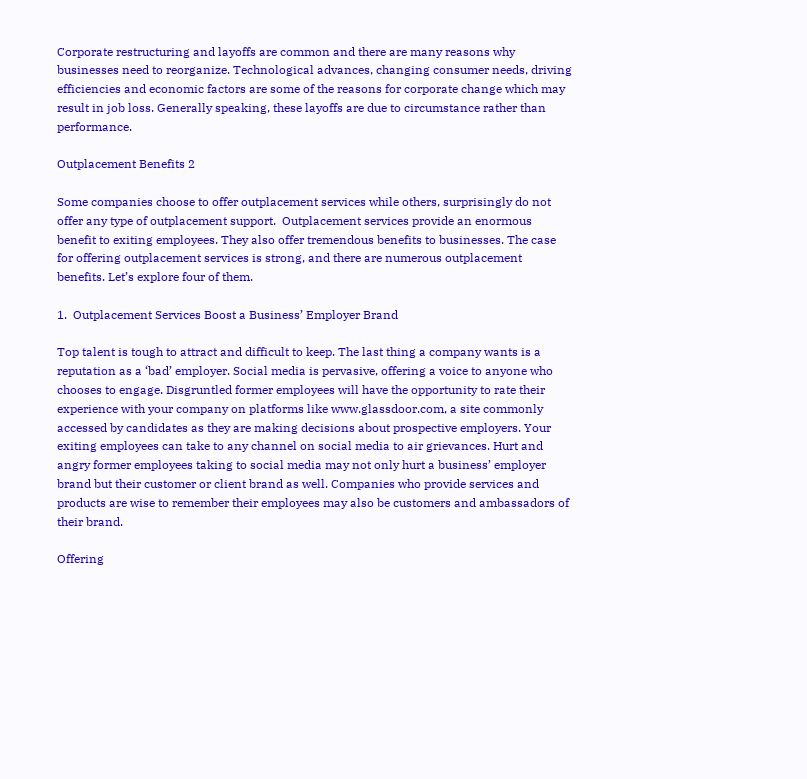Corporate restructuring and layoffs are common and there are many reasons why businesses need to reorganize. Technological advances, changing consumer needs, driving efficiencies and economic factors are some of the reasons for corporate change which may result in job loss. Generally speaking, these layoffs are due to circumstance rather than performance.

Outplacement Benefits 2

Some companies choose to offer outplacement services while others, surprisingly do not offer any type of outplacement support.  Outplacement services provide an enormous benefit to exiting employees. They also offer tremendous benefits to businesses. The case for offering outplacement services is strong, and there are numerous outplacement benefits. Let’s explore four of them.

1.  Outplacement Services Boost a Business’ Employer Brand

Top talent is tough to attract and difficult to keep. The last thing a company wants is a reputation as a ‘bad’ employer. Social media is pervasive, offering a voice to anyone who chooses to engage. Disgruntled former employees will have the opportunity to rate their experience with your company on platforms like www.glassdoor.com, a site commonly accessed by candidates as they are making decisions about prospective employers. Your exiting employees can take to any channel on social media to air grievances. Hurt and angry former employees taking to social media may not only hurt a business’ employer brand but their customer or client brand as well. Companies who provide services and products are wise to remember their employees may also be customers and ambassadors of their brand.

Offering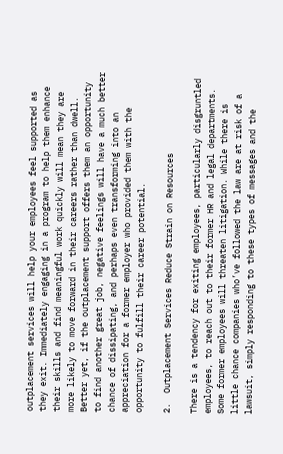outplacement services will help your employees feel supported as they exit. Immediately engaging in a program to help them enhance their skills and find meaningful work quickly will mean they are more likely to move forward in their careers rather than dwell. Better yet, if the outplacement support offers them an opportunity to find another great job, negative feelings will have a much better chance of dissipating, and perhaps even transforming into an appreciation for a former employer who provided them with the opportunity to fulfill their career potential.

2.  Outplacement Services Reduce Strain on Resources

There is a tendency for exiting employees, particularly disgruntled employees, to reach out to their former HR and legal departments. Some former employees will threaten litigation. While there is little chance companies who’ve followed the law are at risk of a lawsuit, simply responding to these types of messages and the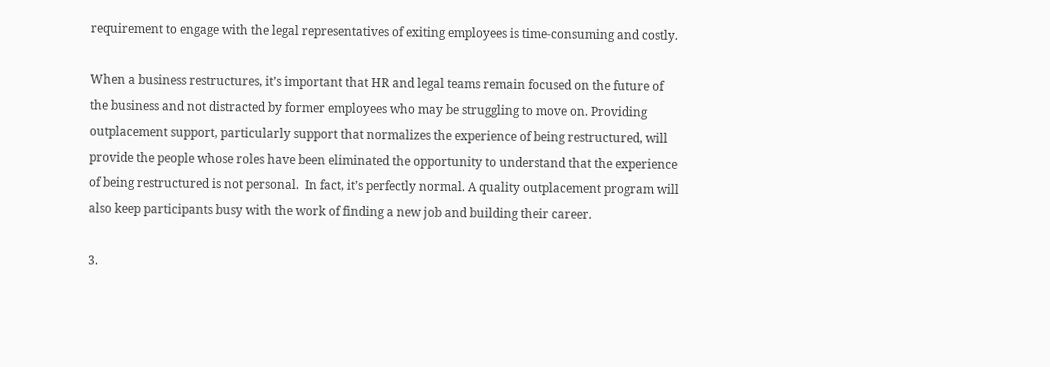requirement to engage with the legal representatives of exiting employees is time-consuming and costly.

When a business restructures, it’s important that HR and legal teams remain focused on the future of the business and not distracted by former employees who may be struggling to move on. Providing outplacement support, particularly support that normalizes the experience of being restructured, will provide the people whose roles have been eliminated the opportunity to understand that the experience of being restructured is not personal.  In fact, it’s perfectly normal. A quality outplacement program will also keep participants busy with the work of finding a new job and building their career.

3.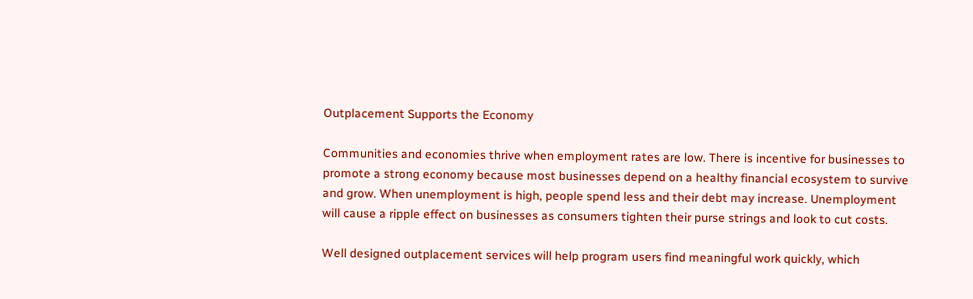Outplacement Supports the Economy

Communities and economies thrive when employment rates are low. There is incentive for businesses to promote a strong economy because most businesses depend on a healthy financial ecosystem to survive and grow. When unemployment is high, people spend less and their debt may increase. Unemployment will cause a ripple effect on businesses as consumers tighten their purse strings and look to cut costs.

Well designed outplacement services will help program users find meaningful work quickly, which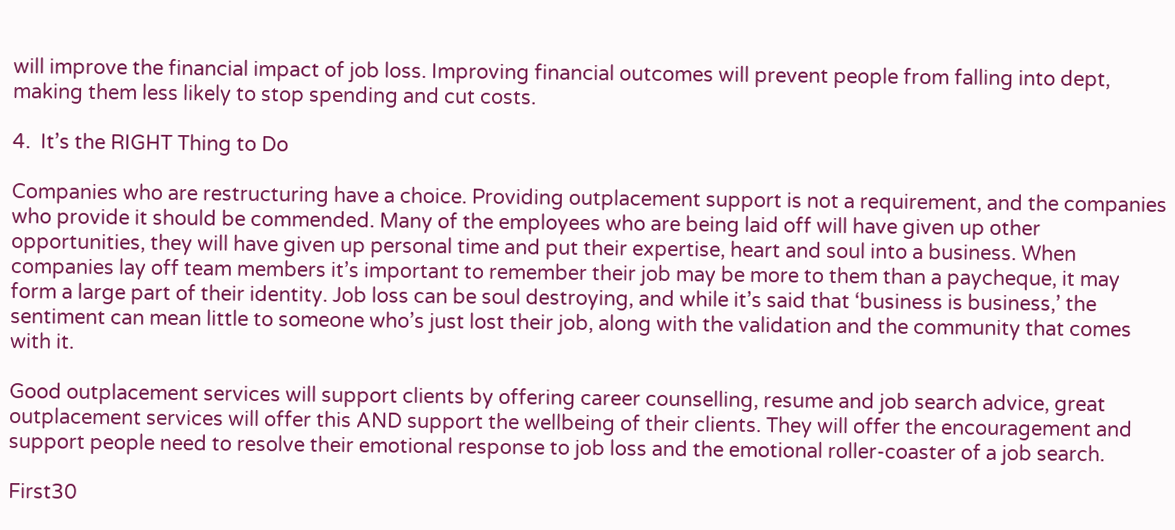will improve the financial impact of job loss. Improving financial outcomes will prevent people from falling into dept, making them less likely to stop spending and cut costs.

4.  It’s the RIGHT Thing to Do

Companies who are restructuring have a choice. Providing outplacement support is not a requirement, and the companies who provide it should be commended. Many of the employees who are being laid off will have given up other opportunities, they will have given up personal time and put their expertise, heart and soul into a business. When companies lay off team members it’s important to remember their job may be more to them than a paycheque, it may form a large part of their identity. Job loss can be soul destroying, and while it’s said that ‘business is business,’ the sentiment can mean little to someone who’s just lost their job, along with the validation and the community that comes with it.

Good outplacement services will support clients by offering career counselling, resume and job search advice, great outplacement services will offer this AND support the wellbeing of their clients. They will offer the encouragement and support people need to resolve their emotional response to job loss and the emotional roller-coaster of a job search.

First30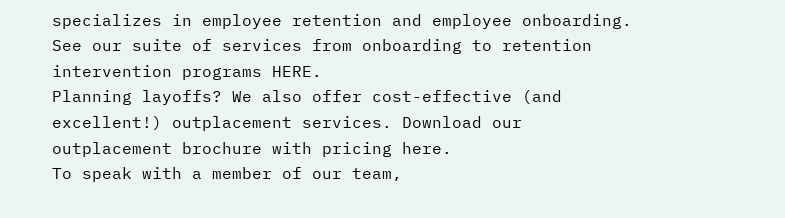specializes in employee retention and employee onboarding. See our suite of services from onboarding to retention intervention programs HERE.
Planning layoffs? We also offer cost-effective (and excellent!) outplacement services. Download our outplacement brochure with pricing here.
To speak with a member of our team,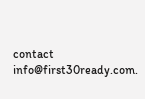contact info@first30ready.com.